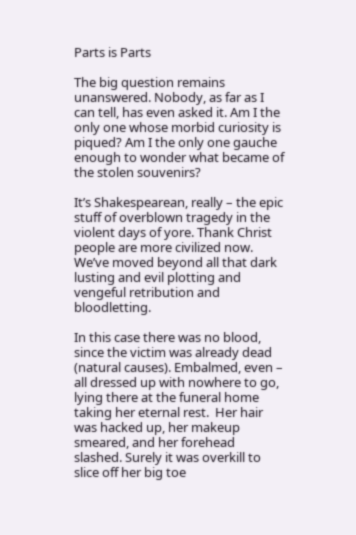Parts is Parts

The big question remains unanswered. Nobody, as far as I can tell, has even asked it. Am I the only one whose morbid curiosity is piqued? Am I the only one gauche enough to wonder what became of the stolen souvenirs?

It’s Shakespearean, really – the epic stuff of overblown tragedy in the violent days of yore. Thank Christ people are more civilized now. We’ve moved beyond all that dark lusting and evil plotting and vengeful retribution and bloodletting.

In this case there was no blood, since the victim was already dead (natural causes). Embalmed, even – all dressed up with nowhere to go, lying there at the funeral home taking her eternal rest.  Her hair was hacked up, her makeup smeared, and her forehead slashed. Surely it was overkill to slice off her big toe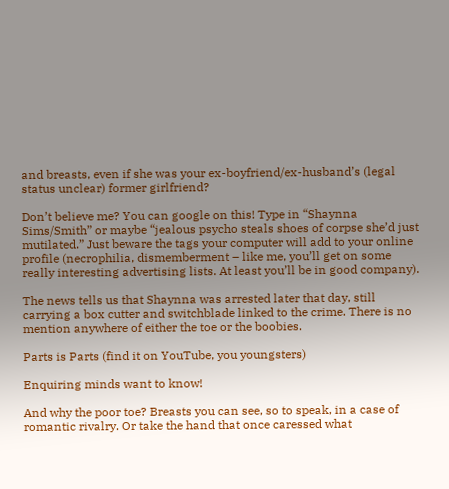and breasts, even if she was your ex-boyfriend/ex-husband’s (legal status unclear) former girlfriend?

Don’t believe me? You can google on this! Type in “Shaynna Sims/Smith” or maybe “jealous psycho steals shoes of corpse she’d just mutilated.” Just beware the tags your computer will add to your online profile (necrophilia, dismemberment – like me, you’ll get on some really interesting advertising lists. At least you’ll be in good company).

The news tells us that Shaynna was arrested later that day, still carrying a box cutter and switchblade linked to the crime. There is no mention anywhere of either the toe or the boobies.

Parts is Parts (find it on YouTube, you youngsters)

Enquiring minds want to know!

And why the poor toe? Breasts you can see, so to speak, in a case of romantic rivalry. Or take the hand that once caressed what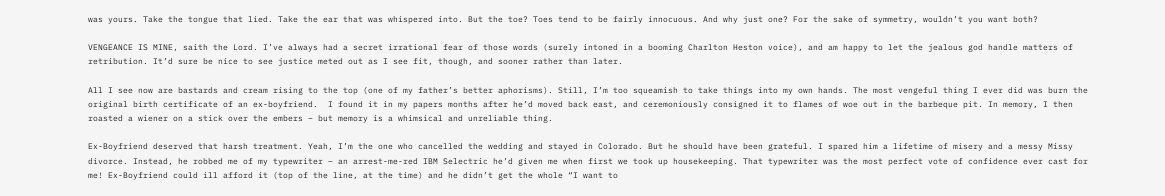was yours. Take the tongue that lied. Take the ear that was whispered into. But the toe? Toes tend to be fairly innocuous. And why just one? For the sake of symmetry, wouldn’t you want both?

VENGEANCE IS MINE, saith the Lord. I’ve always had a secret irrational fear of those words (surely intoned in a booming Charlton Heston voice), and am happy to let the jealous god handle matters of retribution. It’d sure be nice to see justice meted out as I see fit, though, and sooner rather than later.

All I see now are bastards and cream rising to the top (one of my father’s better aphorisms). Still, I’m too squeamish to take things into my own hands. The most vengeful thing I ever did was burn the original birth certificate of an ex-boyfriend.  I found it in my papers months after he’d moved back east, and ceremoniously consigned it to flames of woe out in the barbeque pit. In memory, I then roasted a wiener on a stick over the embers – but memory is a whimsical and unreliable thing.

Ex-Boyfriend deserved that harsh treatment. Yeah, I’m the one who cancelled the wedding and stayed in Colorado. But he should have been grateful. I spared him a lifetime of misery and a messy Missy divorce. Instead, he robbed me of my typewriter – an arrest-me-red IBM Selectric he’d given me when first we took up housekeeping. That typewriter was the most perfect vote of confidence ever cast for me! Ex-Boyfriend could ill afford it (top of the line, at the time) and he didn’t get the whole “I want to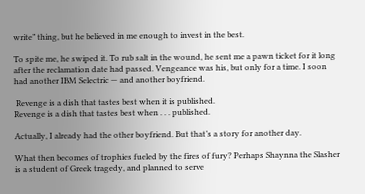write” thing, but he believed in me enough to invest in the best.

To spite me, he swiped it. To rub salt in the wound, he sent me a pawn ticket for it long after the reclamation date had passed. Vengeance was his, but only for a time. I soon had another IBM Selectric — and another boyfriend.

 Revenge is a dish that tastes best when it is published.
Revenge is a dish that tastes best when . . . published.

Actually, I already had the other boyfriend. But that’s a story for another day.

What then becomes of trophies fueled by the fires of fury? Perhaps Shaynna the Slasher is a student of Greek tragedy, and planned to serve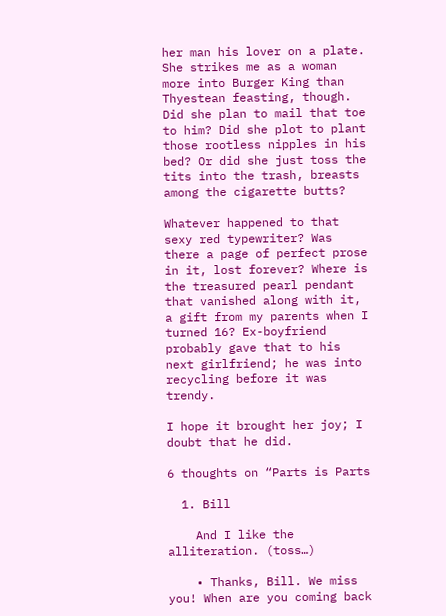her man his lover on a plate. She strikes me as a woman more into Burger King than Thyestean feasting, though. Did she plan to mail that toe to him? Did she plot to plant those rootless nipples in his bed? Or did she just toss the tits into the trash, breasts among the cigarette butts?

Whatever happened to that sexy red typewriter? Was there a page of perfect prose in it, lost forever? Where is the treasured pearl pendant that vanished along with it, a gift from my parents when I turned 16? Ex-boyfriend probably gave that to his next girlfriend; he was into recycling before it was trendy.

I hope it brought her joy; I doubt that he did.

6 thoughts on “Parts is Parts

  1. Bill

    And I like the alliteration. (toss…)

    • Thanks, Bill. We miss you! When are you coming back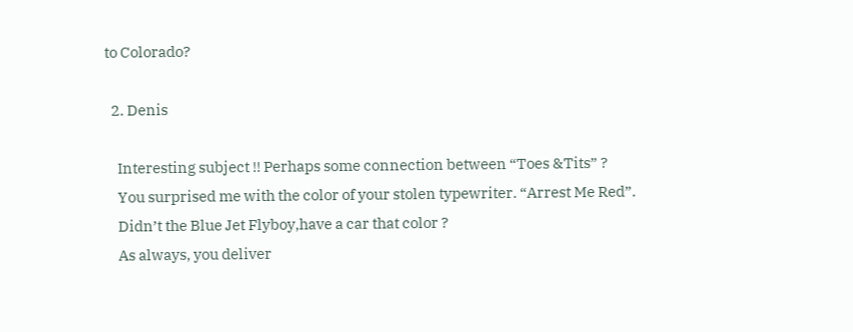to Colorado?

  2. Denis

    Interesting subject !! Perhaps some connection between “Toes &Tits” ?
    You surprised me with the color of your stolen typewriter. “Arrest Me Red”.
    Didn’t the Blue Jet Flyboy,have a car that color ?
    As always, you deliver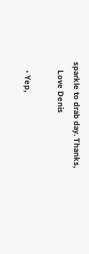sparkle to drab day. Thanks,
    Love Denis

    • Yep,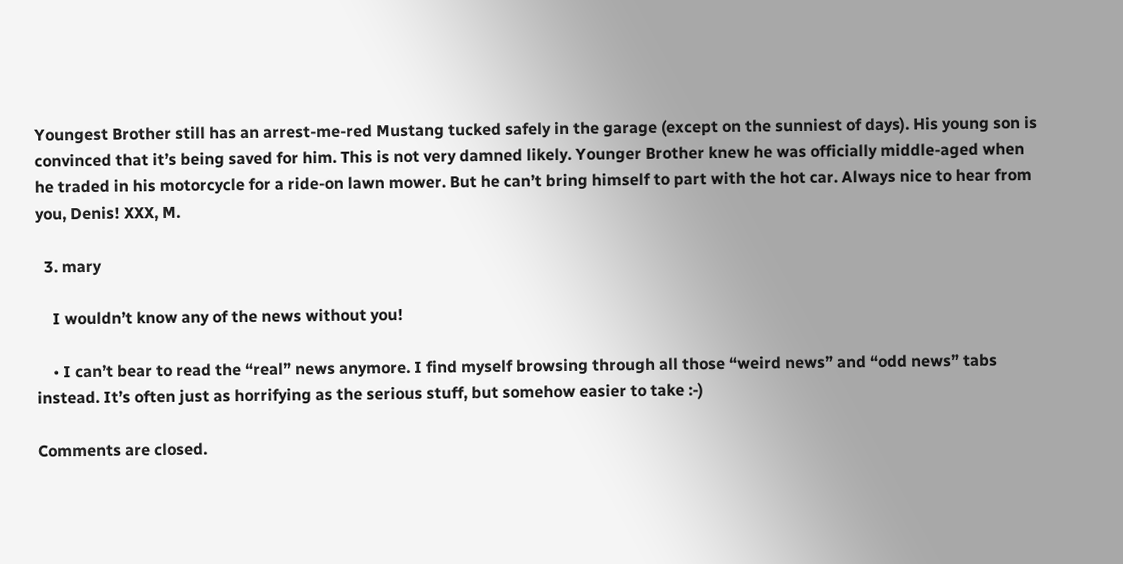Youngest Brother still has an arrest-me-red Mustang tucked safely in the garage (except on the sunniest of days). His young son is convinced that it’s being saved for him. This is not very damned likely. Younger Brother knew he was officially middle-aged when he traded in his motorcycle for a ride-on lawn mower. But he can’t bring himself to part with the hot car. Always nice to hear from you, Denis! XXX, M.

  3. mary

    I wouldn’t know any of the news without you!

    • I can’t bear to read the “real” news anymore. I find myself browsing through all those “weird news” and “odd news” tabs instead. It’s often just as horrifying as the serious stuff, but somehow easier to take :-)

Comments are closed.